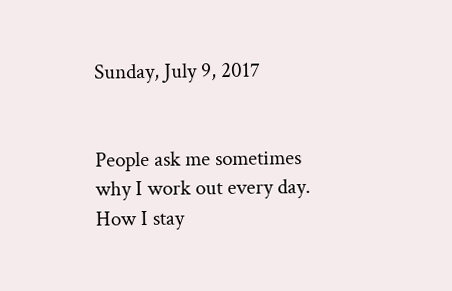Sunday, July 9, 2017


People ask me sometimes why I work out every day. How I stay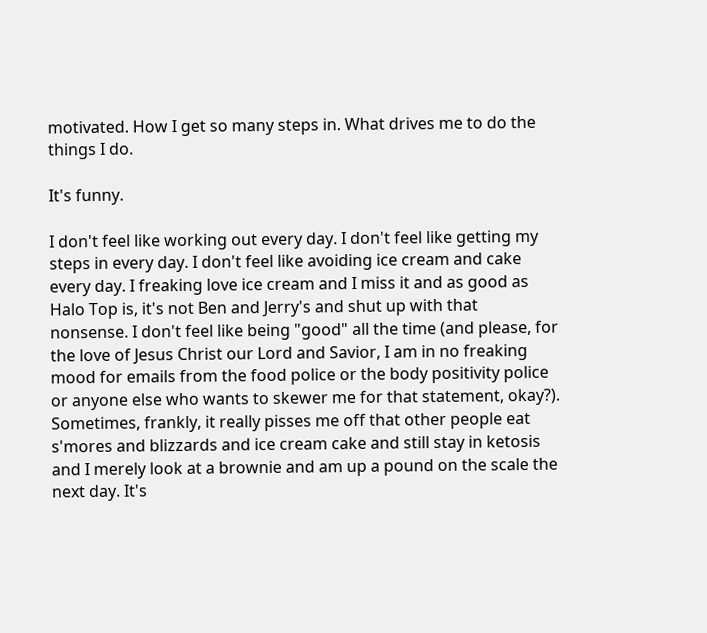motivated. How I get so many steps in. What drives me to do the things I do.

It's funny.

I don't feel like working out every day. I don't feel like getting my steps in every day. I don't feel like avoiding ice cream and cake every day. I freaking love ice cream and I miss it and as good as Halo Top is, it's not Ben and Jerry's and shut up with that nonsense. I don't feel like being "good" all the time (and please, for the love of Jesus Christ our Lord and Savior, I am in no freaking mood for emails from the food police or the body positivity police or anyone else who wants to skewer me for that statement, okay?). Sometimes, frankly, it really pisses me off that other people eat s'mores and blizzards and ice cream cake and still stay in ketosis and I merely look at a brownie and am up a pound on the scale the next day. It's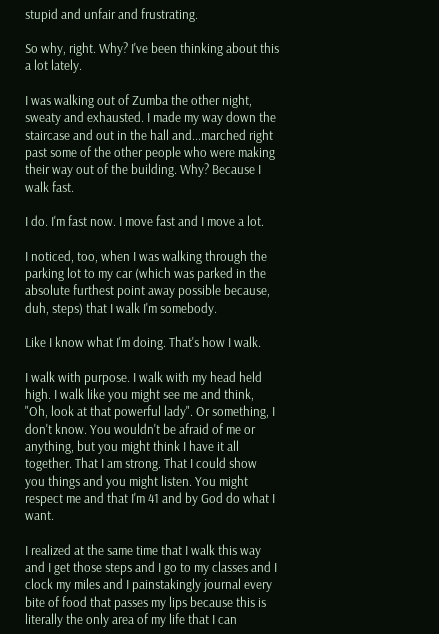stupid and unfair and frustrating.

So why, right. Why? I've been thinking about this a lot lately.

I was walking out of Zumba the other night, sweaty and exhausted. I made my way down the staircase and out in the hall and...marched right past some of the other people who were making their way out of the building. Why? Because I walk fast.

I do. I'm fast now. I move fast and I move a lot.

I noticed, too, when I was walking through the parking lot to my car (which was parked in the absolute furthest point away possible because, duh, steps) that I walk I'm somebody.

Like I know what I'm doing. That's how I walk.

I walk with purpose. I walk with my head held high. I walk like you might see me and think, "Oh, look at that powerful lady". Or something, I don't know. You wouldn't be afraid of me or anything, but you might think I have it all together. That I am strong. That I could show you things and you might listen. You might respect me and that I'm 41 and by God do what I want.

I realized at the same time that I walk this way and I get those steps and I go to my classes and I clock my miles and I painstakingly journal every bite of food that passes my lips because this is literally the only area of my life that I can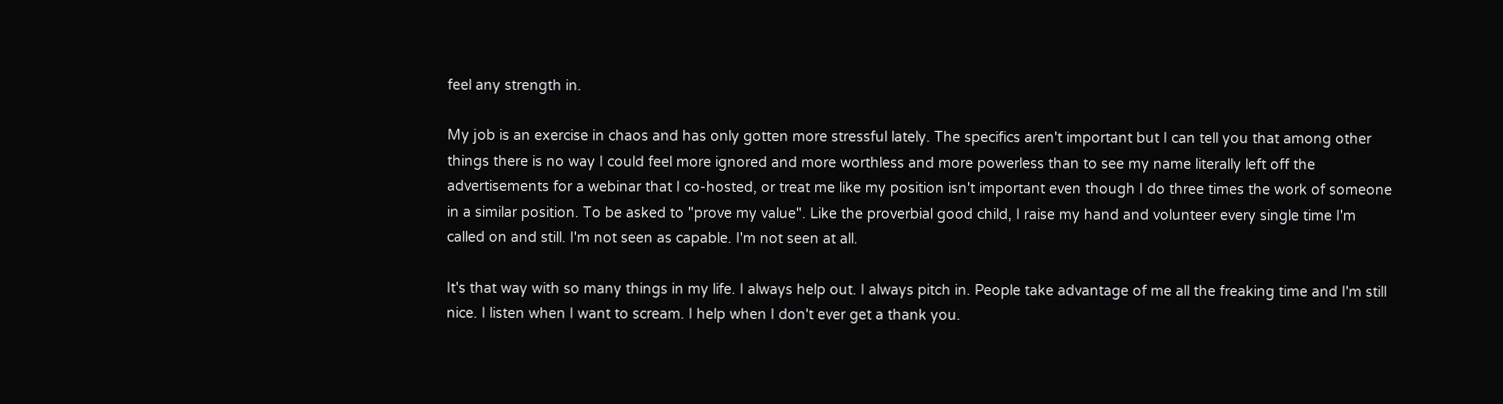feel any strength in.

My job is an exercise in chaos and has only gotten more stressful lately. The specifics aren't important but I can tell you that among other things there is no way I could feel more ignored and more worthless and more powerless than to see my name literally left off the advertisements for a webinar that I co-hosted, or treat me like my position isn't important even though I do three times the work of someone in a similar position. To be asked to "prove my value". Like the proverbial good child, I raise my hand and volunteer every single time I'm called on and still. I'm not seen as capable. I'm not seen at all.

It's that way with so many things in my life. I always help out. I always pitch in. People take advantage of me all the freaking time and I'm still nice. I listen when I want to scream. I help when I don't ever get a thank you.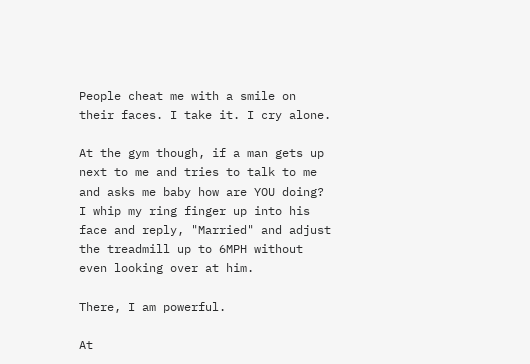People cheat me with a smile on their faces. I take it. I cry alone.

At the gym though, if a man gets up next to me and tries to talk to me and asks me baby how are YOU doing? I whip my ring finger up into his face and reply, "Married" and adjust the treadmill up to 6MPH without even looking over at him.

There, I am powerful.

At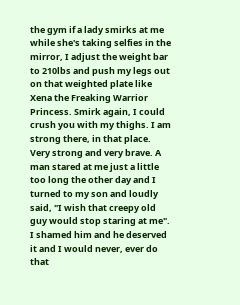the gym if a lady smirks at me while she's taking selfies in the mirror, I adjust the weight bar to 210lbs and push my legs out on that weighted plate like Xena the Freaking Warrior Princess. Smirk again, I could crush you with my thighs. I am strong there, in that place. Very strong and very brave. A man stared at me just a little too long the other day and I turned to my son and loudly said, "I wish that creepy old guy would stop staring at me". I shamed him and he deserved it and I would never, ever do that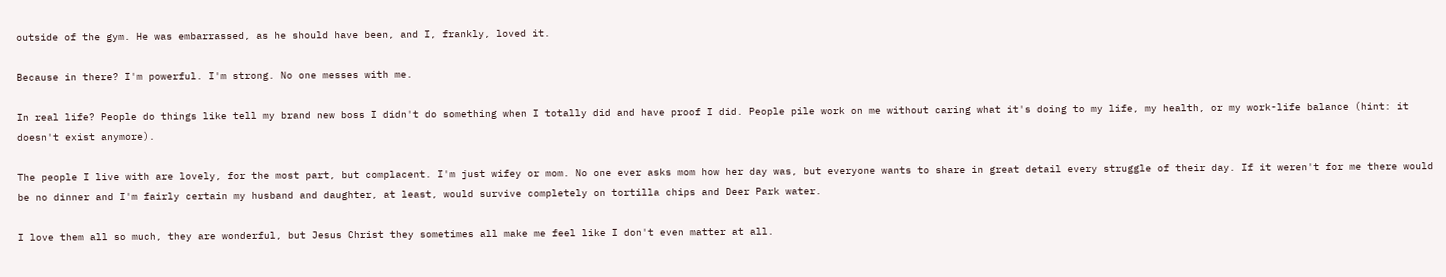outside of the gym. He was embarrassed, as he should have been, and I, frankly, loved it.

Because in there? I'm powerful. I'm strong. No one messes with me.

In real life? People do things like tell my brand new boss I didn't do something when I totally did and have proof I did. People pile work on me without caring what it's doing to my life, my health, or my work-life balance (hint: it doesn't exist anymore).

The people I live with are lovely, for the most part, but complacent. I'm just wifey or mom. No one ever asks mom how her day was, but everyone wants to share in great detail every struggle of their day. If it weren't for me there would be no dinner and I'm fairly certain my husband and daughter, at least, would survive completely on tortilla chips and Deer Park water.

I love them all so much, they are wonderful, but Jesus Christ they sometimes all make me feel like I don't even matter at all.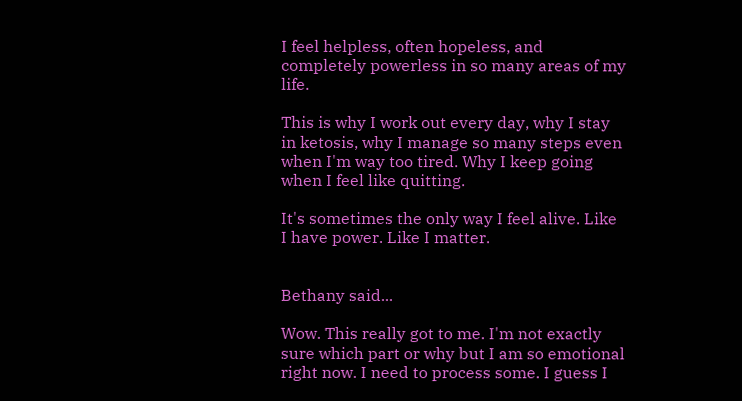I feel helpless, often hopeless, and completely powerless in so many areas of my life.

This is why I work out every day, why I stay in ketosis, why I manage so many steps even when I'm way too tired. Why I keep going when I feel like quitting.

It's sometimes the only way I feel alive. Like I have power. Like I matter.


Bethany said...

Wow. This really got to me. I'm not exactly sure which part or why but I am so emotional right now. I need to process some. I guess I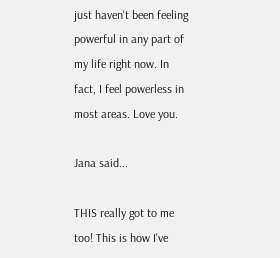just haven't been feeling powerful in any part of my life right now. In fact, I feel powerless in most areas. Love you.

Jana said...

THIS really got to me too! This is how I've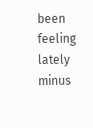been feeling lately minus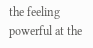the feeling powerful at the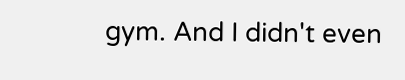gym. And I didn't even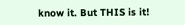know it. But THIS is it!